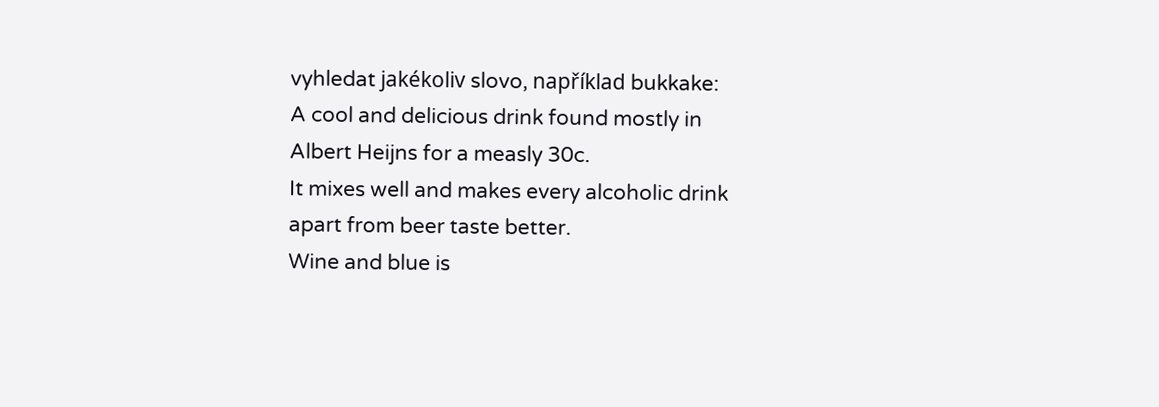vyhledat jakékoliv slovo, například bukkake:
A cool and delicious drink found mostly in Albert Heijns for a measly 30c.
It mixes well and makes every alcoholic drink apart from beer taste better.
Wine and blue is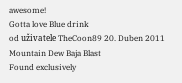awesome!
Gotta love Blue drink
od uživatele TheCoon89 20. Duben 2011
Mountain Dew Baja Blast
Found exclusively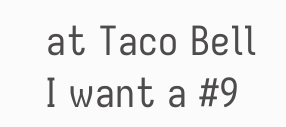at Taco Bell
I want a #9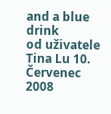and a blue drink
od uživatele Tina Lu 10. Červenec 2008